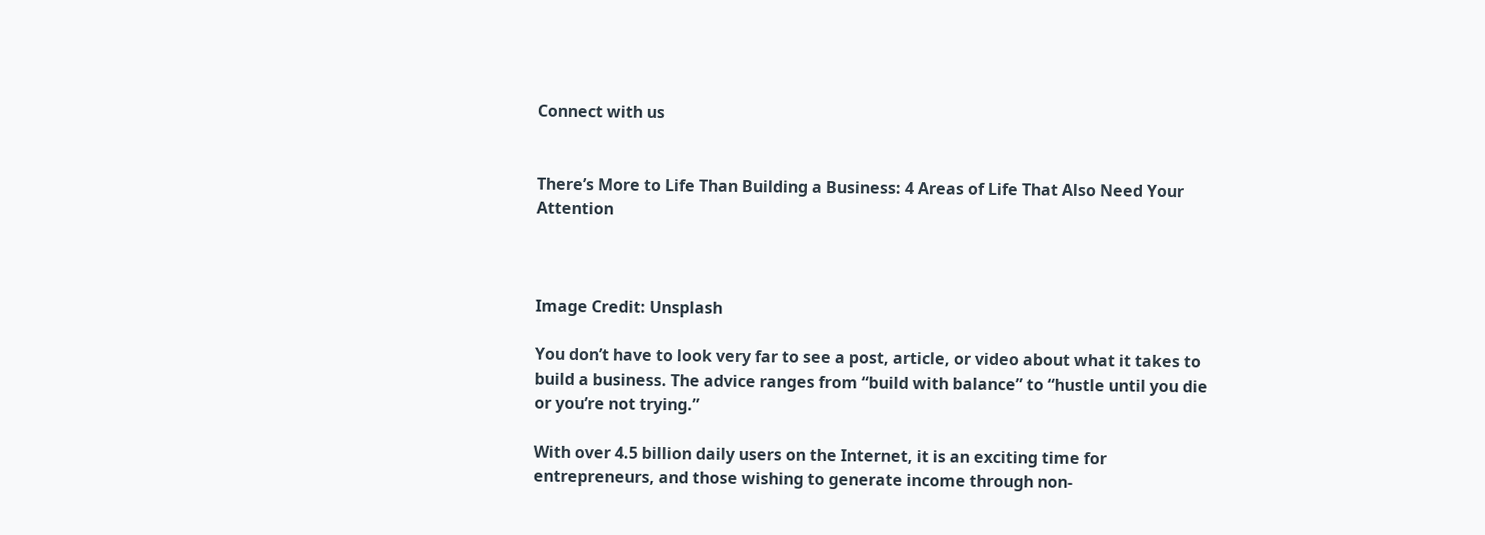Connect with us


There’s More to Life Than Building a Business: 4 Areas of Life That Also Need Your Attention



Image Credit: Unsplash

You don’t have to look very far to see a post, article, or video about what it takes to build a business. The advice ranges from “build with balance” to “hustle until you die or you’re not trying.”

With over 4.5 billion daily users on the Internet, it is an exciting time for entrepreneurs, and those wishing to generate income through non-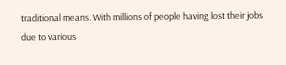traditional means. With millions of people having lost their jobs due to various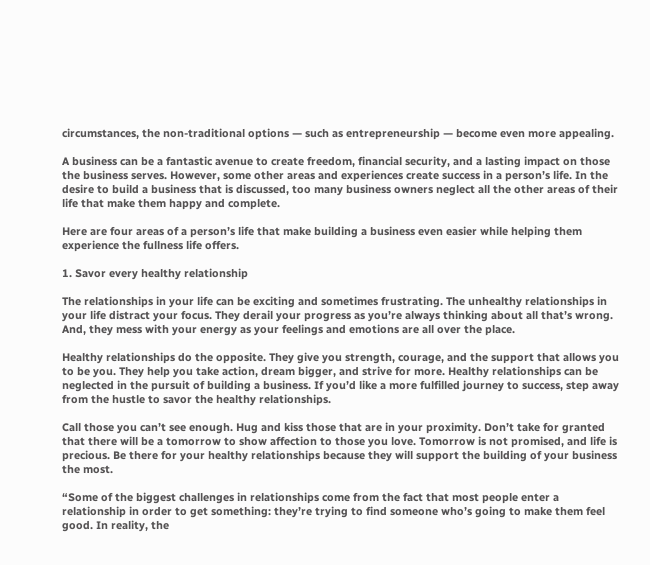circumstances, the non-traditional options — such as entrepreneurship — become even more appealing.

A business can be a fantastic avenue to create freedom, financial security, and a lasting impact on those the business serves. However, some other areas and experiences create success in a person’s life. In the desire to build a business that is discussed, too many business owners neglect all the other areas of their life that make them happy and complete.

Here are four areas of a person’s life that make building a business even easier while helping them experience the fullness life offers.

1. Savor every healthy relationship

The relationships in your life can be exciting and sometimes frustrating. The unhealthy relationships in your life distract your focus. They derail your progress as you’re always thinking about all that’s wrong. And, they mess with your energy as your feelings and emotions are all over the place.

Healthy relationships do the opposite. They give you strength, courage, and the support that allows you to be you. They help you take action, dream bigger, and strive for more. Healthy relationships can be neglected in the pursuit of building a business. If you’d like a more fulfilled journey to success, step away from the hustle to savor the healthy relationships.

Call those you can’t see enough. Hug and kiss those that are in your proximity. Don’t take for granted that there will be a tomorrow to show affection to those you love. Tomorrow is not promised, and life is precious. Be there for your healthy relationships because they will support the building of your business the most.

“Some of the biggest challenges in relationships come from the fact that most people enter a relationship in order to get something: they’re trying to find someone who’s going to make them feel good. In reality, the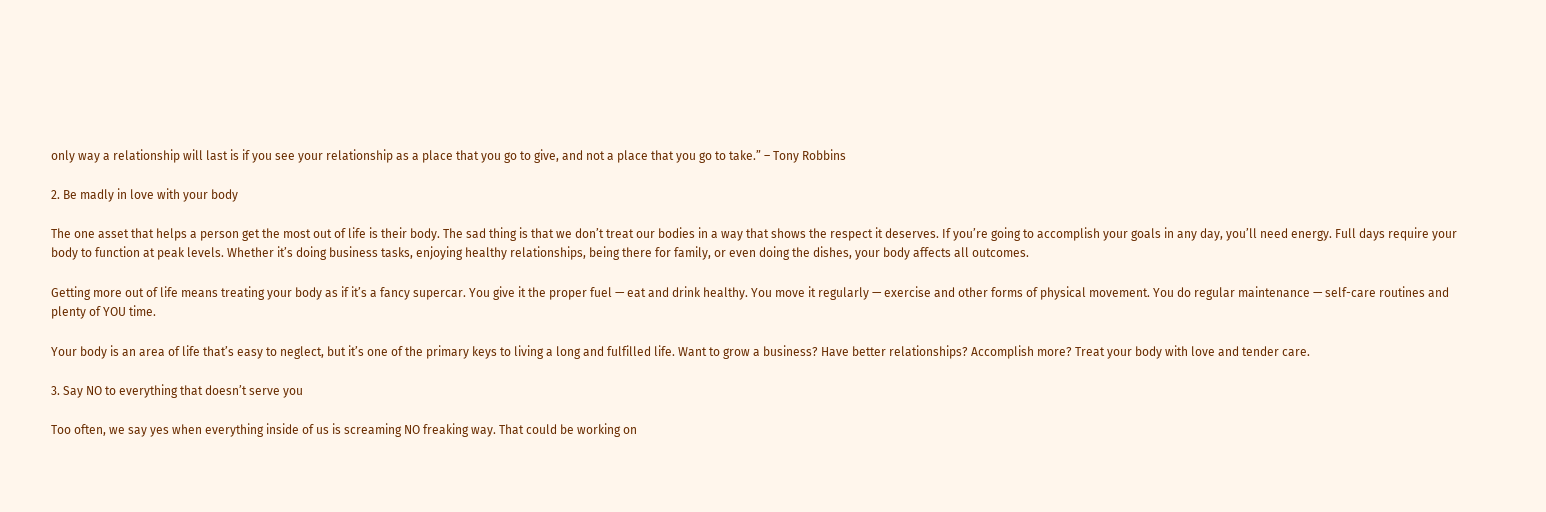only way a relationship will last is if you see your relationship as a place that you go to give, and not a place that you go to take.” – Tony Robbins

2. Be madly in love with your body

The one asset that helps a person get the most out of life is their body. The sad thing is that we don’t treat our bodies in a way that shows the respect it deserves. If you’re going to accomplish your goals in any day, you’ll need energy. Full days require your body to function at peak levels. Whether it’s doing business tasks, enjoying healthy relationships, being there for family, or even doing the dishes, your body affects all outcomes.

Getting more out of life means treating your body as if it’s a fancy supercar. You give it the proper fuel — eat and drink healthy. You move it regularly — exercise and other forms of physical movement. You do regular maintenance — self-care routines and plenty of YOU time.

Your body is an area of life that’s easy to neglect, but it’s one of the primary keys to living a long and fulfilled life. Want to grow a business? Have better relationships? Accomplish more? Treat your body with love and tender care.

3. Say NO to everything that doesn’t serve you

Too often, we say yes when everything inside of us is screaming NO freaking way. That could be working on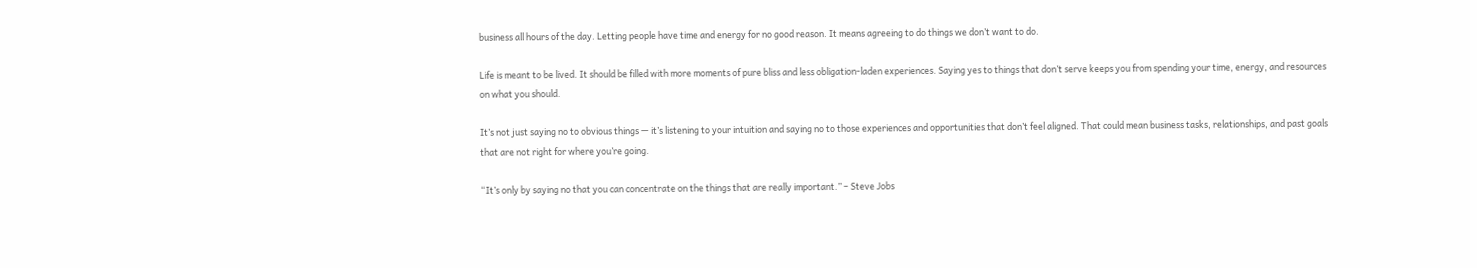business all hours of the day. Letting people have time and energy for no good reason. It means agreeing to do things we don’t want to do.

Life is meant to be lived. It should be filled with more moments of pure bliss and less obligation-laden experiences. Saying yes to things that don’t serve keeps you from spending your time, energy, and resources on what you should.

It’s not just saying no to obvious things — it’s listening to your intuition and saying no to those experiences and opportunities that don’t feel aligned. That could mean business tasks, relationships, and past goals that are not right for where you’re going.

“It’s only by saying no that you can concentrate on the things that are really important.” – Steve Jobs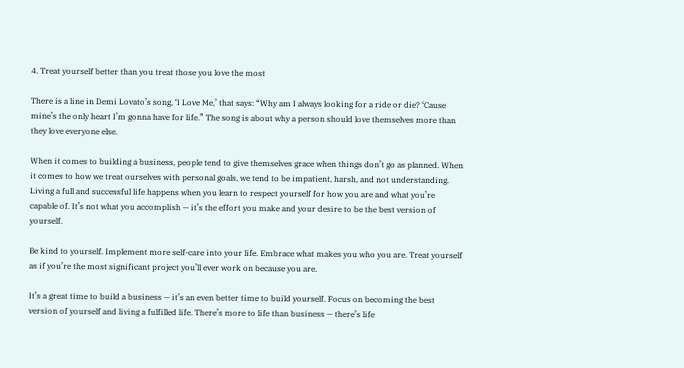4. Treat yourself better than you treat those you love the most

There is a line in Demi Lovato’s song, ‘I Love Me,’ that says: “Why am I always looking for a ride or die? ‘Cause mine’s the only heart I’m gonna have for life.” The song is about why a person should love themselves more than they love everyone else.

When it comes to building a business, people tend to give themselves grace when things don’t go as planned. When it comes to how we treat ourselves with personal goals, we tend to be impatient, harsh, and not understanding. Living a full and successful life happens when you learn to respect yourself for how you are and what you’re capable of. It’s not what you accomplish — it’s the effort you make and your desire to be the best version of yourself.

Be kind to yourself. Implement more self-care into your life. Embrace what makes you who you are. Treat yourself as if you’re the most significant project you’ll ever work on because you are.

It’s a great time to build a business — it’s an even better time to build yourself. Focus on becoming the best version of yourself and living a fulfilled life. There’s more to life than business — there’s life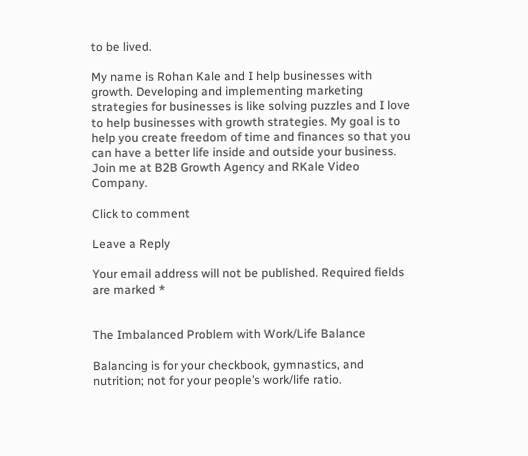to be lived.

My name is Rohan Kale and I help businesses with growth. Developing and implementing marketing strategies for businesses is like solving puzzles and I love to help businesses with growth strategies. My goal is to help you create freedom of time and finances so that you can have a better life inside and outside your business. Join me at B2B Growth Agency and RKale Video Company.

Click to comment

Leave a Reply

Your email address will not be published. Required fields are marked *


The Imbalanced Problem with Work/Life Balance

Balancing is for your checkbook, gymnastics, and nutrition; not for your people’s work/life ratio.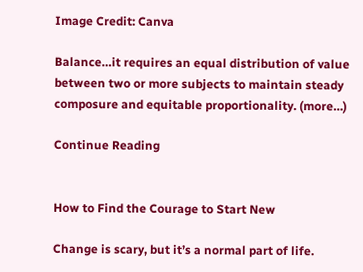Image Credit: Canva

Balance…it requires an equal distribution of value between two or more subjects to maintain steady composure and equitable proportionality. (more…)

Continue Reading


How to Find the Courage to Start New

Change is scary, but it’s a normal part of life.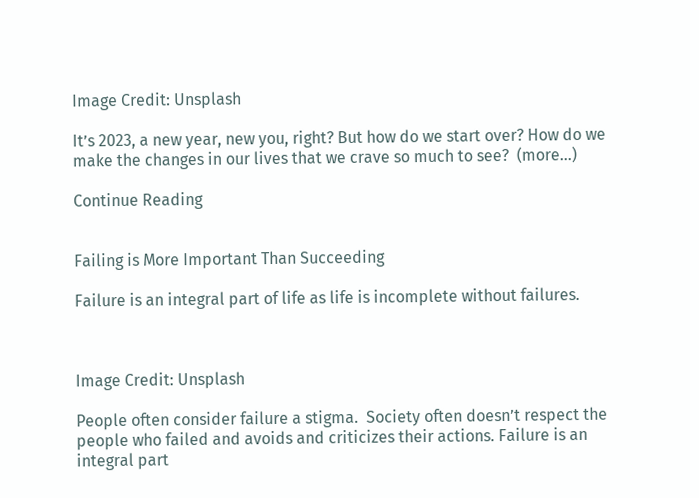Image Credit: Unsplash

It’s 2023, a new year, new you, right? But how do we start over? How do we make the changes in our lives that we crave so much to see?  (more…)

Continue Reading


Failing is More Important Than Succeeding

Failure is an integral part of life as life is incomplete without failures.



Image Credit: Unsplash

People often consider failure a stigma.  Society often doesn’t respect the people who failed and avoids and criticizes their actions. Failure is an integral part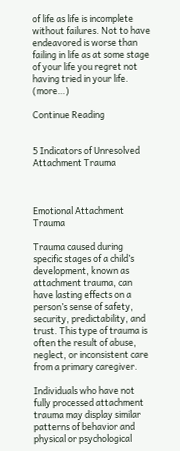of life as life is incomplete without failures. Not to have endeavored is worse than failing in life as at some stage of your life you regret not having tried in your life.  (more…)

Continue Reading


5 Indicators of Unresolved Attachment Trauma



Emotional Attachment Trauma

Trauma caused during specific stages of a child’s development, known as attachment trauma, can have lasting effects on a person’s sense of safety, security, predictability, and trust. This type of trauma is often the result of abuse, neglect, or inconsistent care from a primary caregiver.

Individuals who have not fully processed attachment trauma may display similar patterns of behavior and physical or psychological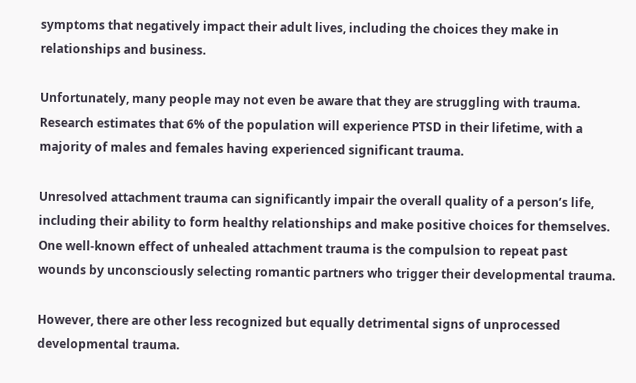symptoms that negatively impact their adult lives, including the choices they make in relationships and business.

Unfortunately, many people may not even be aware that they are struggling with trauma. Research estimates that 6% of the population will experience PTSD in their lifetime, with a majority of males and females having experienced significant trauma.

Unresolved attachment trauma can significantly impair the overall quality of a person’s life, including their ability to form healthy relationships and make positive choices for themselves. One well-known effect of unhealed attachment trauma is the compulsion to repeat past wounds by unconsciously selecting romantic partners who trigger their developmental trauma.

However, there are other less recognized but equally detrimental signs of unprocessed developmental trauma.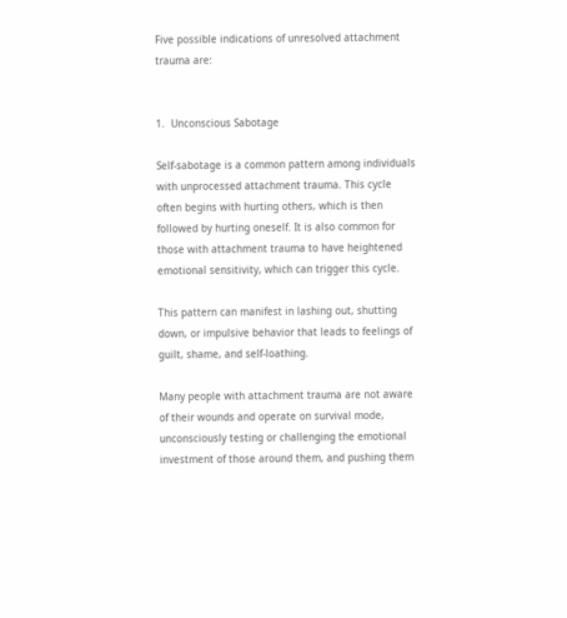Five possible indications of unresolved attachment trauma are:


1.  Unconscious Sabotage

Self-sabotage is a common pattern among individuals with unprocessed attachment trauma. This cycle often begins with hurting others, which is then followed by hurting oneself. It is also common for those with attachment trauma to have heightened emotional sensitivity, which can trigger this cycle.

This pattern can manifest in lashing out, shutting down, or impulsive behavior that leads to feelings of guilt, shame, and self-loathing.

Many people with attachment trauma are not aware of their wounds and operate on survival mode, unconsciously testing or challenging the emotional investment of those around them, and pushing them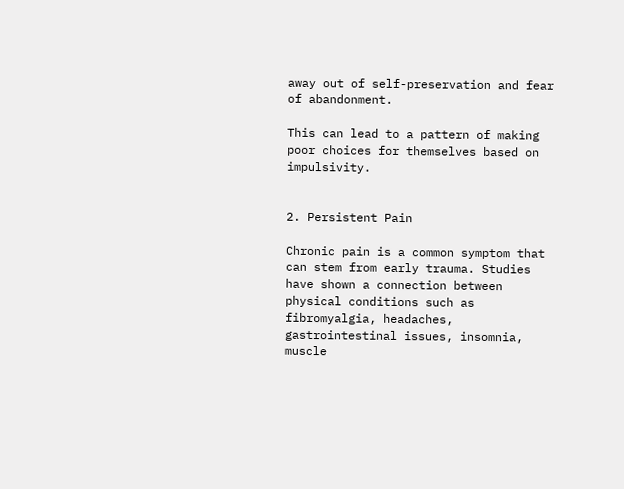away out of self-preservation and fear of abandonment.

This can lead to a pattern of making poor choices for themselves based on impulsivity.


2. Persistent Pain

Chronic pain is a common symptom that can stem from early trauma. Studies have shown a connection between physical conditions such as fibromyalgia, headaches, gastrointestinal issues, insomnia, muscle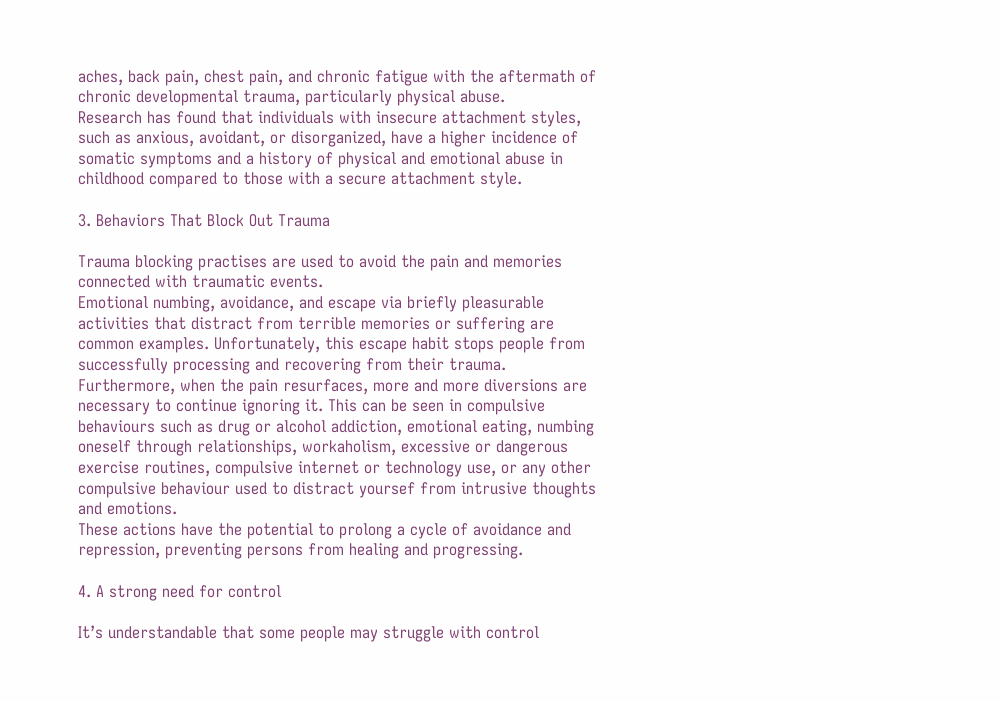aches, back pain, chest pain, and chronic fatigue with the aftermath of chronic developmental trauma, particularly physical abuse.
Research has found that individuals with insecure attachment styles, such as anxious, avoidant, or disorganized, have a higher incidence of somatic symptoms and a history of physical and emotional abuse in childhood compared to those with a secure attachment style.

3. Behaviors That Block Out Trauma

Trauma blocking practises are used to avoid the pain and memories connected with traumatic events.
Emotional numbing, avoidance, and escape via briefly pleasurable activities that distract from terrible memories or suffering are common examples. Unfortunately, this escape habit stops people from successfully processing and recovering from their trauma.
Furthermore, when the pain resurfaces, more and more diversions are necessary to continue ignoring it. This can be seen in compulsive behaviours such as drug or alcohol addiction, emotional eating, numbing oneself through relationships, workaholism, excessive or dangerous exercise routines, compulsive internet or technology use, or any other compulsive behaviour used to distract yoursef from intrusive thoughts and emotions.
These actions have the potential to prolong a cycle of avoidance and repression, preventing persons from healing and progressing.

4. A strong need for control

It’s understandable that some people may struggle with control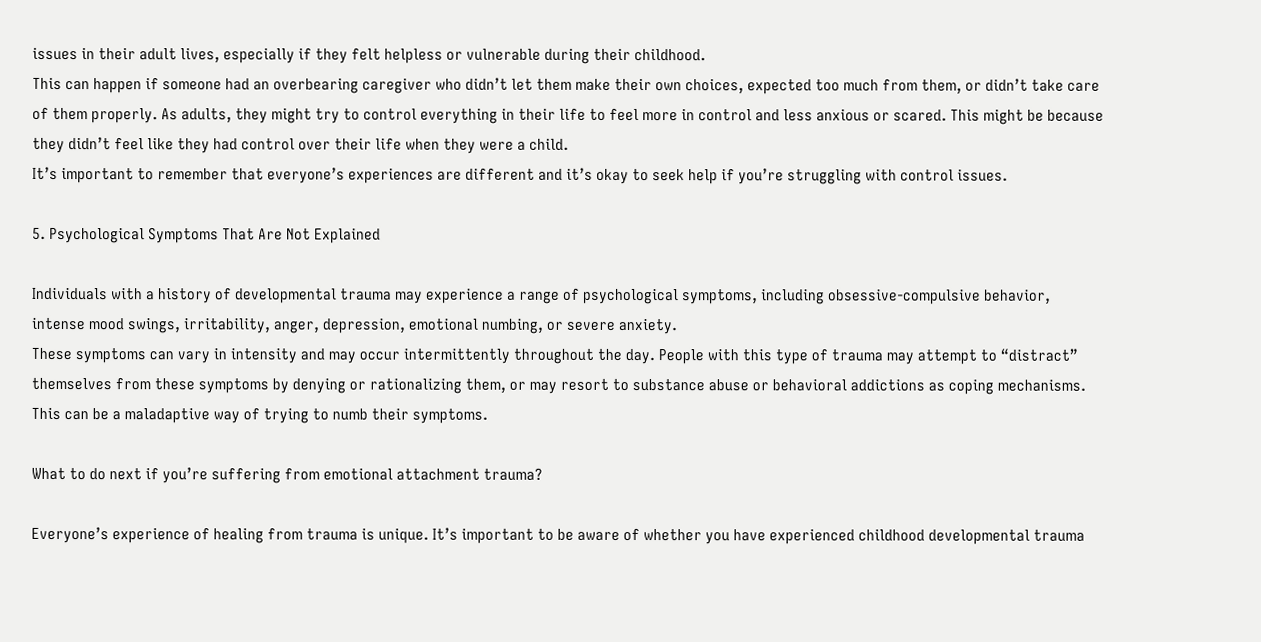issues in their adult lives, especially if they felt helpless or vulnerable during their childhood.
This can happen if someone had an overbearing caregiver who didn’t let them make their own choices, expected too much from them, or didn’t take care of them properly. As adults, they might try to control everything in their life to feel more in control and less anxious or scared. This might be because they didn’t feel like they had control over their life when they were a child.
It’s important to remember that everyone’s experiences are different and it’s okay to seek help if you’re struggling with control issues.

5. Psychological Symptoms That Are Not Explained

Individuals with a history of developmental trauma may experience a range of psychological symptoms, including obsessive-compulsive behavior, intense mood swings, irritability, anger, depression, emotional numbing, or severe anxiety.
These symptoms can vary in intensity and may occur intermittently throughout the day. People with this type of trauma may attempt to “distract” themselves from these symptoms by denying or rationalizing them, or may resort to substance abuse or behavioral addictions as coping mechanisms. This can be a maladaptive way of trying to numb their symptoms.

What to do next if you’re suffering from emotional attachment trauma?

Everyone’s experience of healing from trauma is unique. It’s important to be aware of whether you have experienced childhood developmental trauma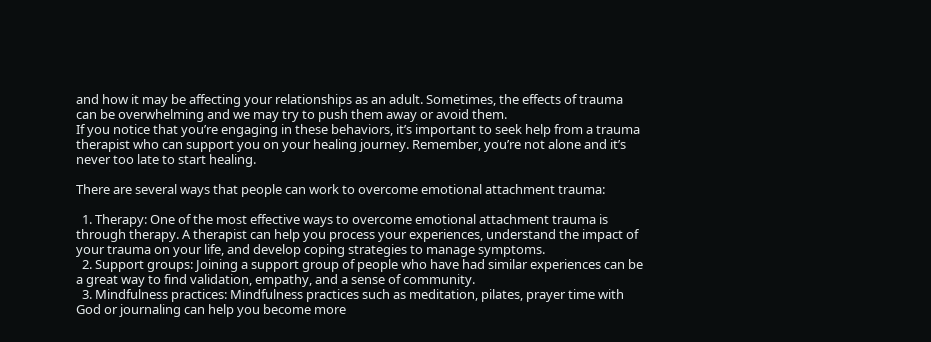and how it may be affecting your relationships as an adult. Sometimes, the effects of trauma can be overwhelming and we may try to push them away or avoid them.
If you notice that you’re engaging in these behaviors, it’s important to seek help from a trauma therapist who can support you on your healing journey. Remember, you’re not alone and it’s never too late to start healing.

There are several ways that people can work to overcome emotional attachment trauma:

  1. Therapy: One of the most effective ways to overcome emotional attachment trauma is through therapy. A therapist can help you process your experiences, understand the impact of your trauma on your life, and develop coping strategies to manage symptoms.
  2. Support groups: Joining a support group of people who have had similar experiences can be a great way to find validation, empathy, and a sense of community.
  3. Mindfulness practices: Mindfulness practices such as meditation, pilates, prayer time with God or journaling can help you become more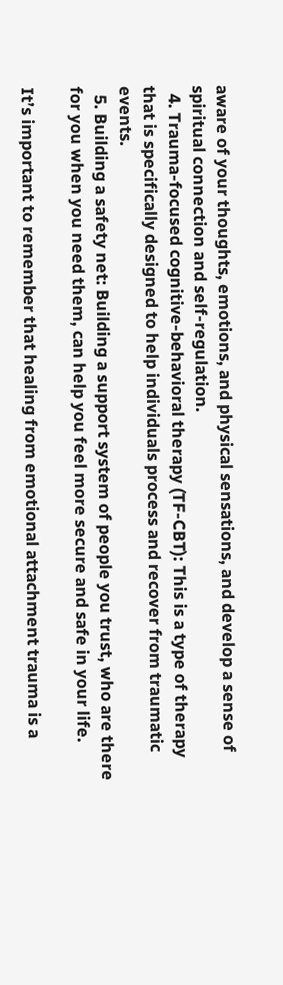aware of your thoughts, emotions, and physical sensations, and develop a sense of spiritual connection and self-regulation.
  4. Trauma-focused cognitive-behavioral therapy (TF-CBT): This is a type of therapy that is specifically designed to help individuals process and recover from traumatic events.
  5. Building a safety net: Building a support system of people you trust, who are there for you when you need them, can help you feel more secure and safe in your life.

It’s important to remember that healing from emotional attachment trauma is a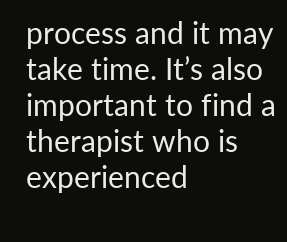process and it may take time. It’s also important to find a therapist who is experienced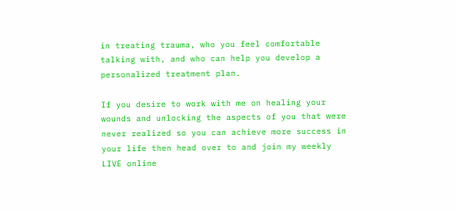in treating trauma, who you feel comfortable talking with, and who can help you develop a personalized treatment plan.

If you desire to work with me on healing your wounds and unlocking the aspects of you that were never realized so you can achieve more success in your life then head over to and join my weekly LIVE online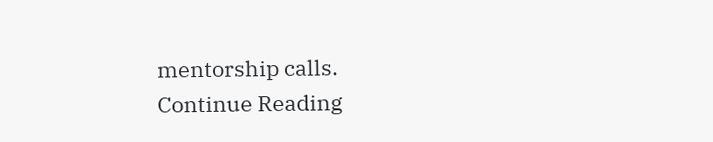mentorship calls.
Continue Reading